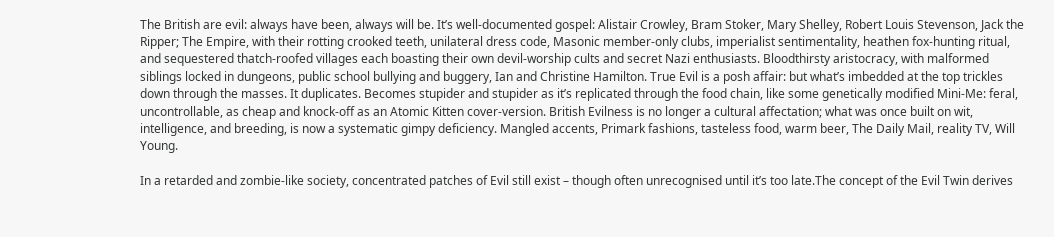The British are evil: always have been, always will be. It’s well-documented gospel: Alistair Crowley, Bram Stoker, Mary Shelley, Robert Louis Stevenson, Jack the Ripper; The Empire, with their rotting crooked teeth, unilateral dress code, Masonic member-only clubs, imperialist sentimentality, heathen fox-hunting ritual, and sequestered thatch-roofed villages each boasting their own devil-worship cults and secret Nazi enthusiasts. Bloodthirsty aristocracy, with malformed siblings locked in dungeons, public school bullying and buggery, Ian and Christine Hamilton. True Evil is a posh affair: but what’s imbedded at the top trickles down through the masses. It duplicates. Becomes stupider and stupider as it’s replicated through the food chain, like some genetically modified Mini-Me: feral, uncontrollable, as cheap and knock-off as an Atomic Kitten cover-version. British Evilness is no longer a cultural affectation; what was once built on wit, intelligence, and breeding, is now a systematic gimpy deficiency. Mangled accents, Primark fashions, tasteless food, warm beer, The Daily Mail, reality TV, Will Young.

In a retarded and zombie-like society, concentrated patches of Evil still exist – though often unrecognised until it’s too late.The concept of the Evil Twin derives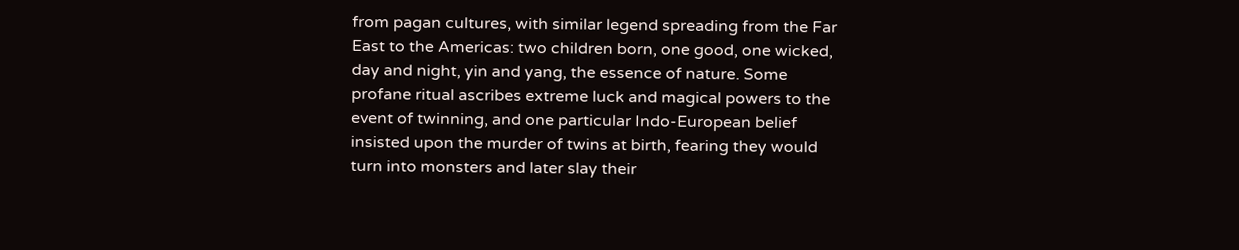from pagan cultures, with similar legend spreading from the Far East to the Americas: two children born, one good, one wicked, day and night, yin and yang, the essence of nature. Some profane ritual ascribes extreme luck and magical powers to the event of twinning, and one particular Indo-European belief insisted upon the murder of twins at birth, fearing they would turn into monsters and later slay their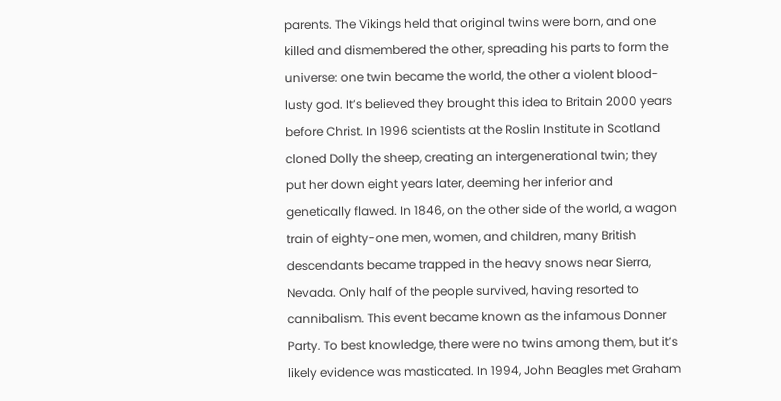parents. The Vikings held that original twins were born, and one killed and dismembered the other, spreading his parts to form the universe: one twin became the world, the other a violent blood-lusty god. It’s believed they brought this idea to Britain 2000 years before Christ. In 1996 scientists at the Roslin Institute in Scotland cloned Dolly the sheep, creating an intergenerational twin; they put her down eight years later, deeming her inferior and genetically flawed. In 1846, on the other side of the world, a wagon train of eighty-one men, women, and children, many British descendants became trapped in the heavy snows near Sierra, Nevada. Only half of the people survived, having resorted to cannibalism. This event became known as the infamous Donner Party. To best knowledge, there were no twins among them, but it’s likely evidence was masticated. In 1994, John Beagles met Graham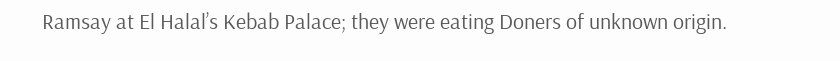Ramsay at El Halal’s Kebab Palace; they were eating Doners of unknown origin.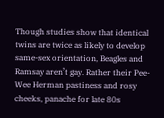Though studies show that identical twins are twice as likely to develop same-sex orientation, Beagles and Ramsay aren’t gay. Rather their Pee-Wee Herman pastiness and rosy cheeks, panache for late 80s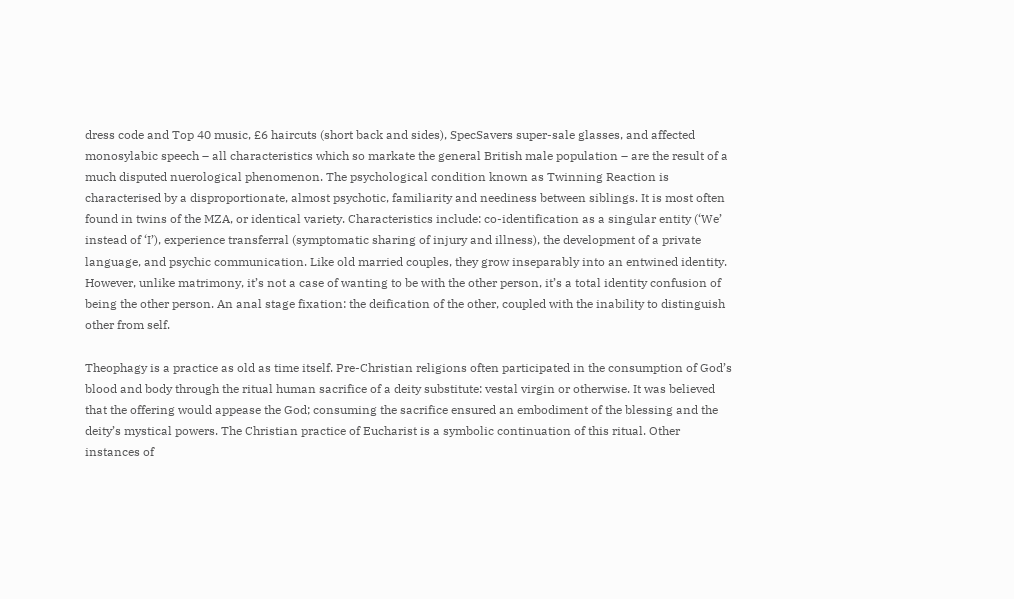dress code and Top 40 music, £6 haircuts (short back and sides), SpecSavers super-sale glasses, and affected monosylabic speech – all characteristics which so markate the general British male population – are the result of a much disputed nuerological phenomenon. The psychological condition known as Twinning Reaction is characterised by a disproportionate, almost psychotic, familiarity and neediness between siblings. It is most often found in twins of the MZA, or identical variety. Characteristics include: co-identification as a singular entity (‘We’ instead of ‘I’), experience transferral (symptomatic sharing of injury and illness), the development of a private language, and psychic communication. Like old married couples, they grow inseparably into an entwined identity. However, unlike matrimony, it’s not a case of wanting to be with the other person, it’s a total identity confusion of being the other person. An anal stage fixation: the deification of the other, coupled with the inability to distinguish other from self.

Theophagy is a practice as old as time itself. Pre-Christian religions often participated in the consumption of God’s blood and body through the ritual human sacrifice of a deity substitute: vestal virgin or otherwise. It was believed that the offering would appease the God; consuming the sacrifice ensured an embodiment of the blessing and the deity’s mystical powers. The Christian practice of Eucharist is a symbolic continuation of this ritual. Other instances of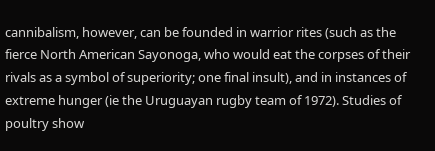cannibalism, however, can be founded in warrior rites (such as the fierce North American Sayonoga, who would eat the corpses of their rivals as a symbol of superiority; one final insult), and in instances of extreme hunger (ie the Uruguayan rugby team of 1972). Studies of poultry show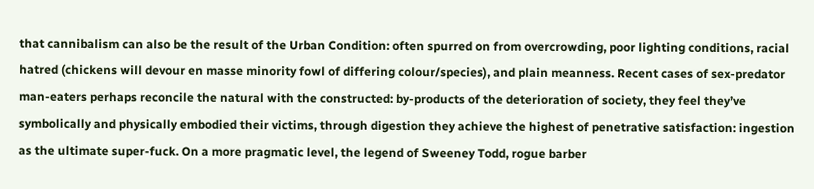that cannibalism can also be the result of the Urban Condition: often spurred on from overcrowding, poor lighting conditions, racial hatred (chickens will devour en masse minority fowl of differing colour/species), and plain meanness. Recent cases of sex-predator man-eaters perhaps reconcile the natural with the constructed: by-products of the deterioration of society, they feel they’ve symbolically and physically embodied their victims, through digestion they achieve the highest of penetrative satisfaction: ingestion as the ultimate super-fuck. On a more pragmatic level, the legend of Sweeney Todd, rogue barber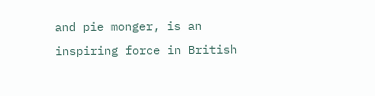and pie monger, is an inspiring force in British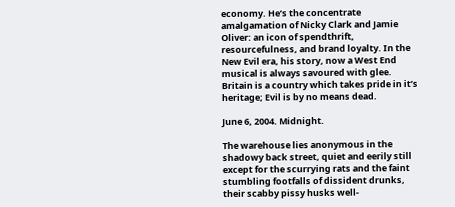economy. He’s the concentrate amalgamation of Nicky Clark and Jamie Oliver: an icon of spendthrift, resourcefulness, and brand loyalty. In the New Evil era, his story, now a West End musical is always savoured with glee.
Britain is a country which takes pride in it’s heritage; Evil is by no means dead.

June 6, 2004. Midnight.

The warehouse lies anonymous in the shadowy back street, quiet and eerily still except for the scurrying rats and the faint stumbling footfalls of dissident drunks, their scabby pissy husks well-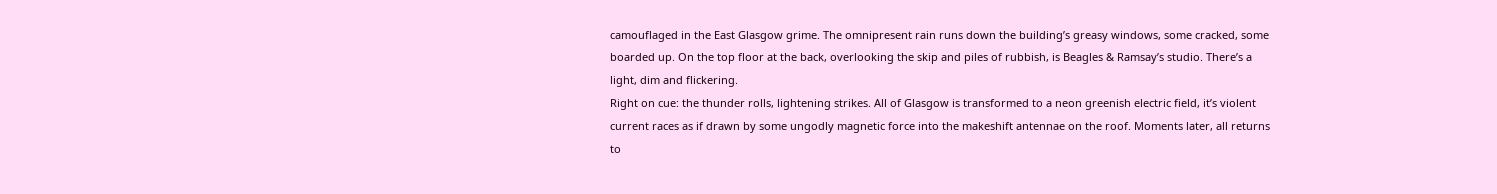camouflaged in the East Glasgow grime. The omnipresent rain runs down the building’s greasy windows, some cracked, some boarded up. On the top floor at the back, overlooking the skip and piles of rubbish, is Beagles & Ramsay’s studio. There’s a light, dim and flickering.
Right on cue: the thunder rolls, lightening strikes. All of Glasgow is transformed to a neon greenish electric field, it’s violent current races as if drawn by some ungodly magnetic force into the makeshift antennae on the roof. Moments later, all returns to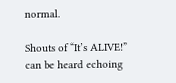normal.

Shouts of “It’s ALIVE!” can be heard echoing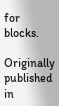for blocks.

Originally published in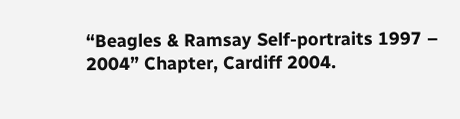“Beagles & Ramsay Self-portraits 1997 – 2004” Chapter, Cardiff 2004.